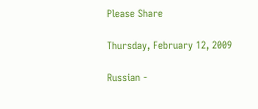Please Share

Thursday, February 12, 2009

Russian -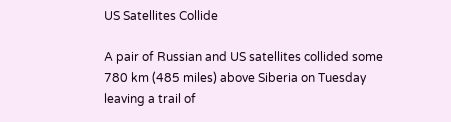US Satellites Collide

A pair of Russian and US satellites collided some 780 km (485 miles) above Siberia on Tuesday leaving a trail of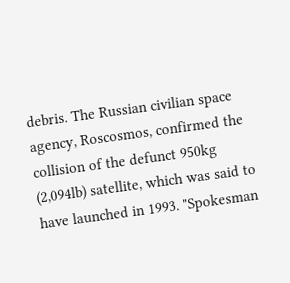debris. The Russian civilian space agency, Roscosmos, confirmed the collision of the defunct 950kg (2,094lb) satellite, which was said to have launched in 1993. "Spokesman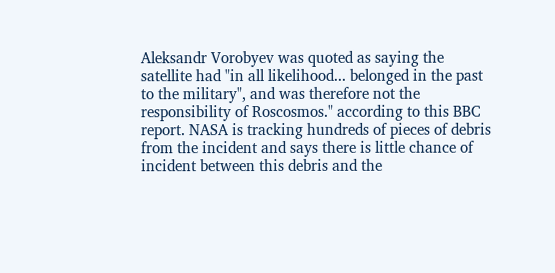Aleksandr Vorobyev was quoted as saying the satellite had "in all likelihood... belonged in the past to the military", and was therefore not the responsibility of Roscosmos." according to this BBC report. NASA is tracking hundreds of pieces of debris from the incident and says there is little chance of incident between this debris and the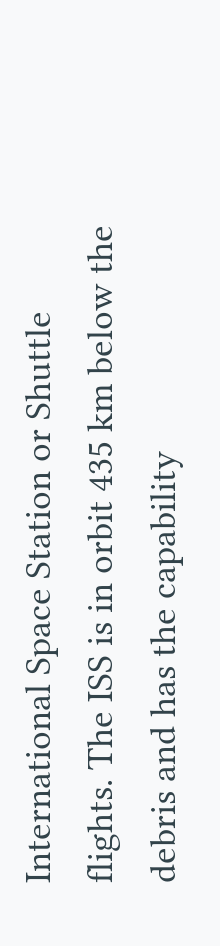International Space Station or Shuttle flights. The ISS is in orbit 435 km below the debris and has the capability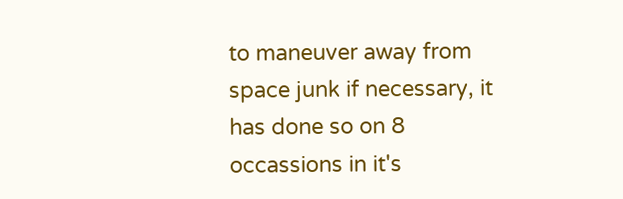to maneuver away from space junk if necessary, it has done so on 8 occassions in it's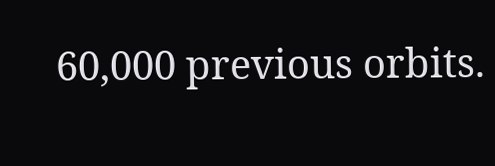60,000 previous orbits.